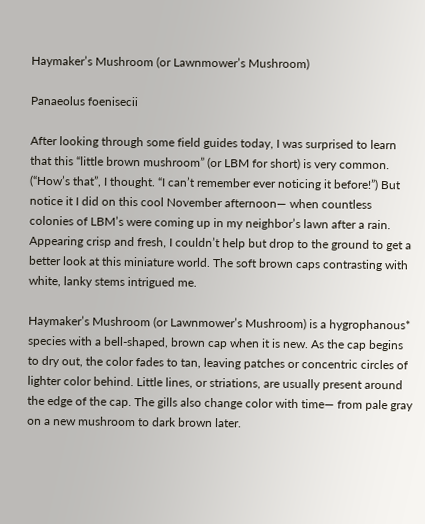Haymaker’s Mushroom (or Lawnmower’s Mushroom)

Panaeolus foenisecii

After looking through some field guides today, I was surprised to learn that this “little brown mushroom” (or LBM for short) is very common. (“How’s that”, I thought. “I can’t remember ever noticing it before!”) But notice it I did on this cool November afternoon— when countless colonies of LBM’s were coming up in my neighbor’s lawn after a rain. Appearing crisp and fresh, I couldn’t help but drop to the ground to get a better look at this miniature world. The soft brown caps contrasting with white, lanky stems intrigued me.

Haymaker’s Mushroom (or Lawnmower’s Mushroom) is a hygrophanous* species with a bell-shaped, brown cap when it is new. As the cap begins to dry out, the color fades to tan, leaving patches or concentric circles of lighter color behind. Little lines, or striations, are usually present around the edge of the cap. The gills also change color with time— from pale gray on a new mushroom to dark brown later.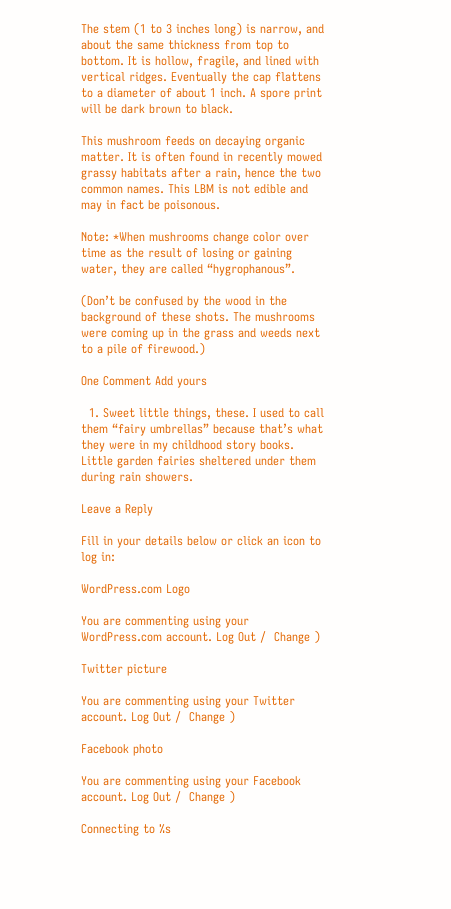The stem (1 to 3 inches long) is narrow, and about the same thickness from top to bottom. It is hollow, fragile, and lined with vertical ridges. Eventually the cap flattens to a diameter of about 1 inch. A spore print will be dark brown to black.

This mushroom feeds on decaying organic matter. It is often found in recently mowed grassy habitats after a rain, hence the two common names. This LBM is not edible and may in fact be poisonous.

Note: *When mushrooms change color over time as the result of losing or gaining water, they are called “hygrophanous”.

(Don’t be confused by the wood in the background of these shots. The mushrooms were coming up in the grass and weeds next to a pile of firewood.)

One Comment Add yours

  1. Sweet little things, these. I used to call them “fairy umbrellas” because that’s what they were in my childhood story books. Little garden fairies sheltered under them during rain showers.

Leave a Reply

Fill in your details below or click an icon to log in:

WordPress.com Logo

You are commenting using your WordPress.com account. Log Out /  Change )

Twitter picture

You are commenting using your Twitter account. Log Out /  Change )

Facebook photo

You are commenting using your Facebook account. Log Out /  Change )

Connecting to %s